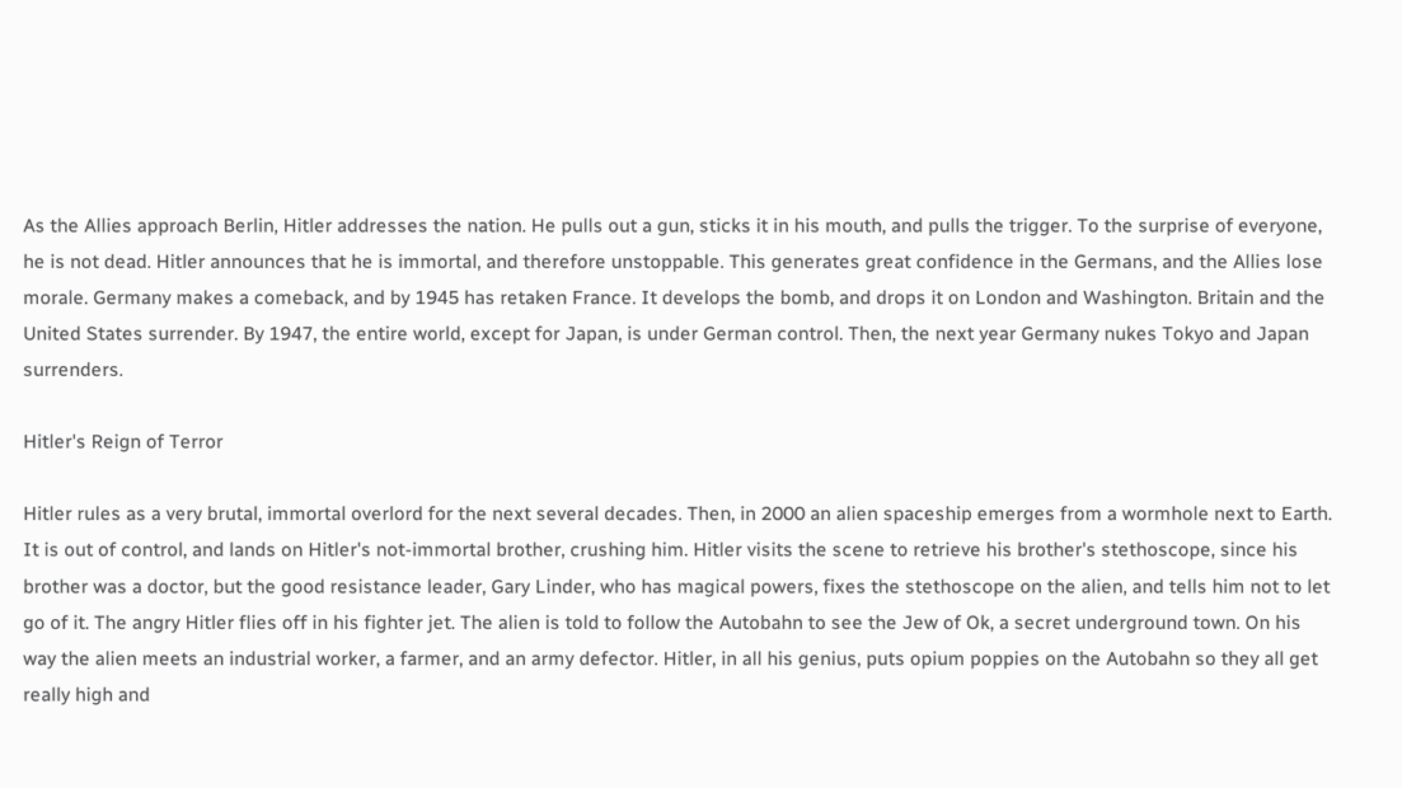As the Allies approach Berlin, Hitler addresses the nation. He pulls out a gun, sticks it in his mouth, and pulls the trigger. To the surprise of everyone, he is not dead. Hitler announces that he is immortal, and therefore unstoppable. This generates great confidence in the Germans, and the Allies lose morale. Germany makes a comeback, and by 1945 has retaken France. It develops the bomb, and drops it on London and Washington. Britain and the United States surrender. By 1947, the entire world, except for Japan, is under German control. Then, the next year Germany nukes Tokyo and Japan surrenders.

Hitler's Reign of Terror

Hitler rules as a very brutal, immortal overlord for the next several decades. Then, in 2000 an alien spaceship emerges from a wormhole next to Earth. It is out of control, and lands on Hitler's not-immortal brother, crushing him. Hitler visits the scene to retrieve his brother's stethoscope, since his brother was a doctor, but the good resistance leader, Gary Linder, who has magical powers, fixes the stethoscope on the alien, and tells him not to let go of it. The angry Hitler flies off in his fighter jet. The alien is told to follow the Autobahn to see the Jew of Ok, a secret underground town. On his way the alien meets an industrial worker, a farmer, and an army defector. Hitler, in all his genius, puts opium poppies on the Autobahn so they all get really high and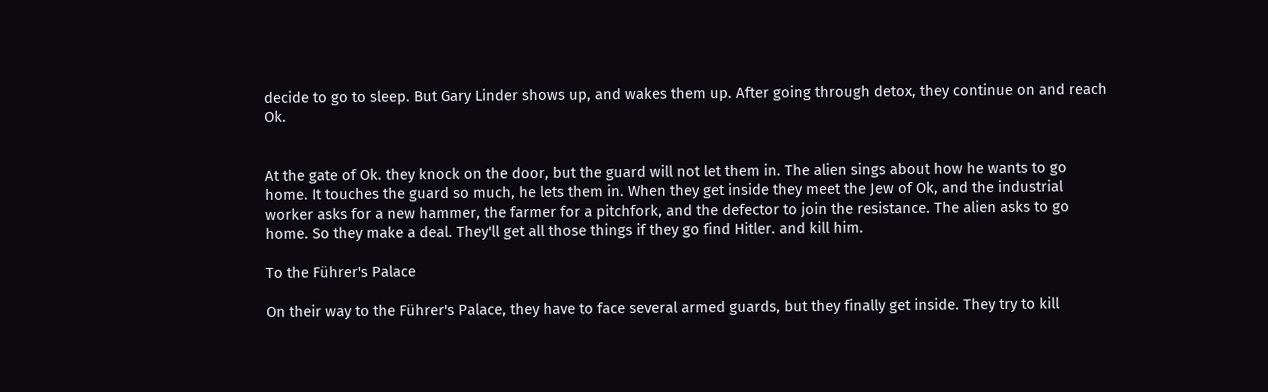decide to go to sleep. But Gary Linder shows up, and wakes them up. After going through detox, they continue on and reach Ok.


At the gate of Ok. they knock on the door, but the guard will not let them in. The alien sings about how he wants to go home. It touches the guard so much, he lets them in. When they get inside they meet the Jew of Ok, and the industrial worker asks for a new hammer, the farmer for a pitchfork, and the defector to join the resistance. The alien asks to go home. So they make a deal. They'll get all those things if they go find Hitler. and kill him.

To the Führer's Palace

On their way to the Führer's Palace, they have to face several armed guards, but they finally get inside. They try to kill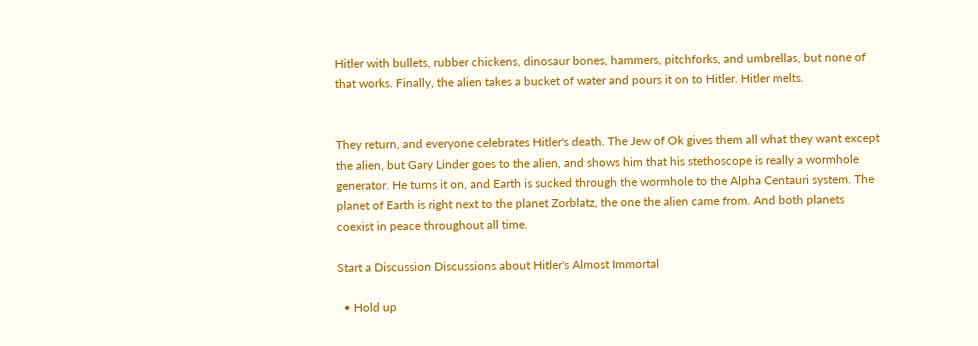Hitler with bullets, rubber chickens, dinosaur bones, hammers, pitchforks, and umbrellas, but none of that works. Finally, the alien takes a bucket of water and pours it on to Hitler. Hitler melts.


They return, and everyone celebrates Hitler's death. The Jew of Ok gives them all what they want except the alien, but Gary Linder goes to the alien, and shows him that his stethoscope is really a wormhole generator. He turns it on, and Earth is sucked through the wormhole to the Alpha Centauri system. The planet of Earth is right next to the planet Zorblatz, the one the alien came from. And both planets coexist in peace throughout all time.

Start a Discussion Discussions about Hitler's Almost Immortal

  • Hold up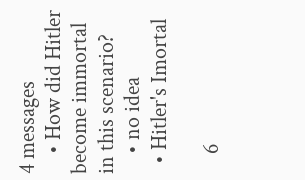4 messages
    • How did Hitler become immortal in this scenario?
    • no idea
  • Hitler's Imortal

    6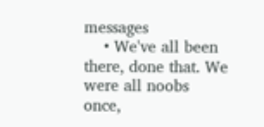messages
    • We've all been there, done that. We were all noobs once,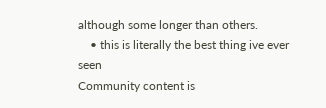although some longer than others.
    • this is literally the best thing ive ever seen
Community content is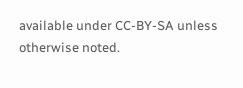available under CC-BY-SA unless otherwise noted.